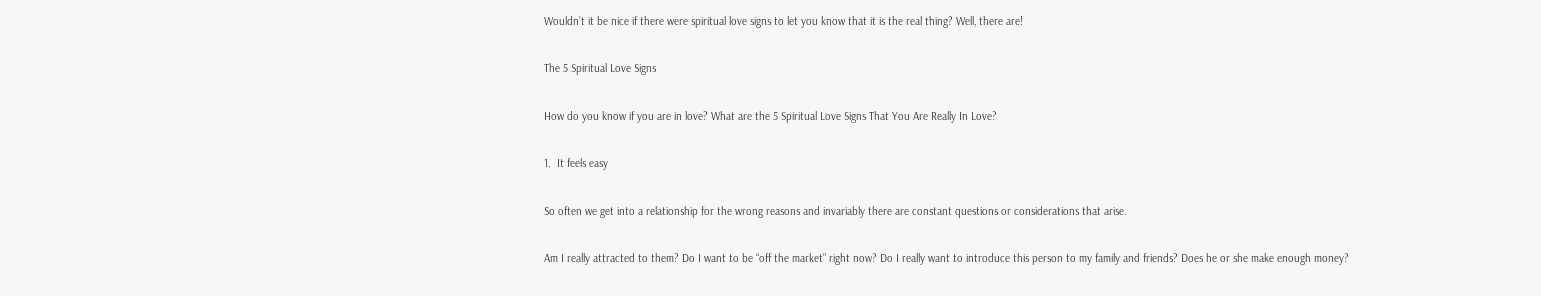Wouldn’t it be nice if there were spiritual love signs to let you know that it is the real thing? Well, there are!

The 5 Spiritual Love Signs

How do you know if you are in love? What are the 5 Spiritual Love Signs That You Are Really In Love?

1.  It feels easy

So often we get into a relationship for the wrong reasons and invariably there are constant questions or considerations that arise.

Am I really attracted to them? Do I want to be “off the market” right now? Do I really want to introduce this person to my family and friends? Does he or she make enough money?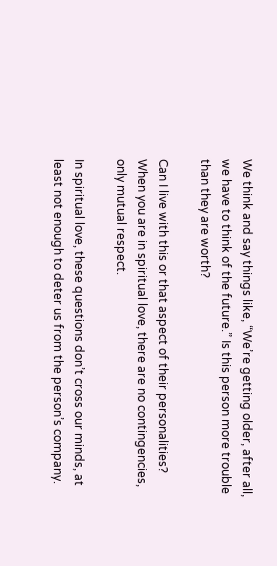We think and say things like, “We’re getting older, after all, we have to think of the future.” Is this person more trouble than they are worth?

Can I live with this or that aspect of their personalities? When you are in spiritual love, there are no contingencies, only mutual respect.

In spiritual love, these questions don’t cross our minds, at least not enough to deter us from the person’s company.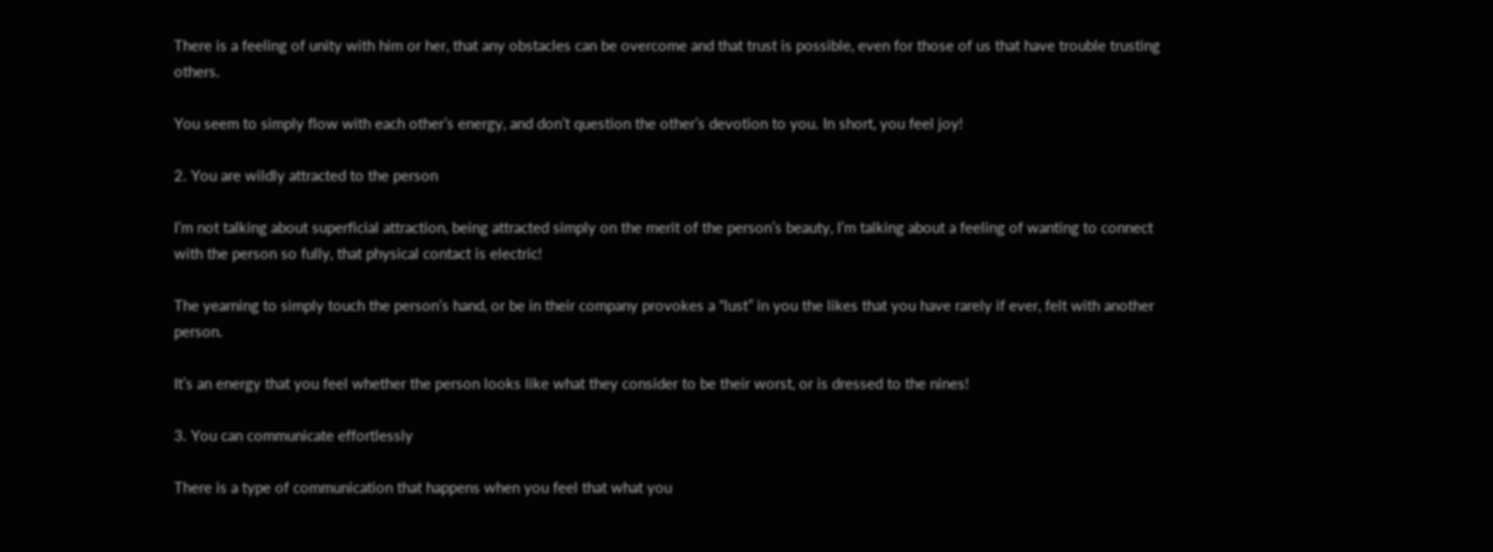There is a feeling of unity with him or her, that any obstacles can be overcome and that trust is possible, even for those of us that have trouble trusting others.

You seem to simply flow with each other’s energy, and don’t question the other’s devotion to you. In short, you feel joy!

2. You are wildly attracted to the person

I’m not talking about superficial attraction, being attracted simply on the merit of the person’s beauty, I’m talking about a feeling of wanting to connect with the person so fully, that physical contact is electric!

The yearning to simply touch the person’s hand, or be in their company provokes a “lust” in you the likes that you have rarely if ever, felt with another person.

It’s an energy that you feel whether the person looks like what they consider to be their worst, or is dressed to the nines!

3. You can communicate effortlessly

There is a type of communication that happens when you feel that what you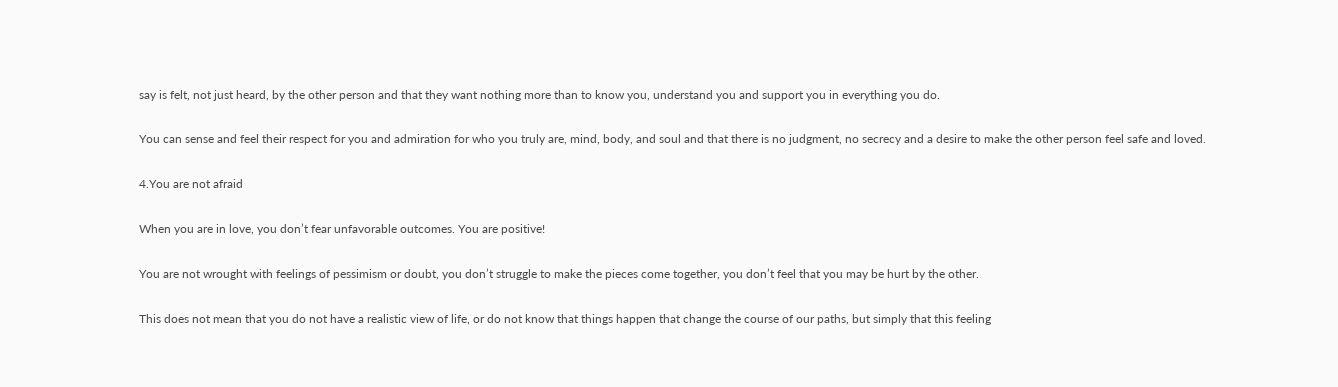say is felt, not just heard, by the other person and that they want nothing more than to know you, understand you and support you in everything you do.

You can sense and feel their respect for you and admiration for who you truly are, mind, body, and soul and that there is no judgment, no secrecy and a desire to make the other person feel safe and loved.

4.You are not afraid

When you are in love, you don’t fear unfavorable outcomes. You are positive!

You are not wrought with feelings of pessimism or doubt, you don’t struggle to make the pieces come together, you don’t feel that you may be hurt by the other.

This does not mean that you do not have a realistic view of life, or do not know that things happen that change the course of our paths, but simply that this feeling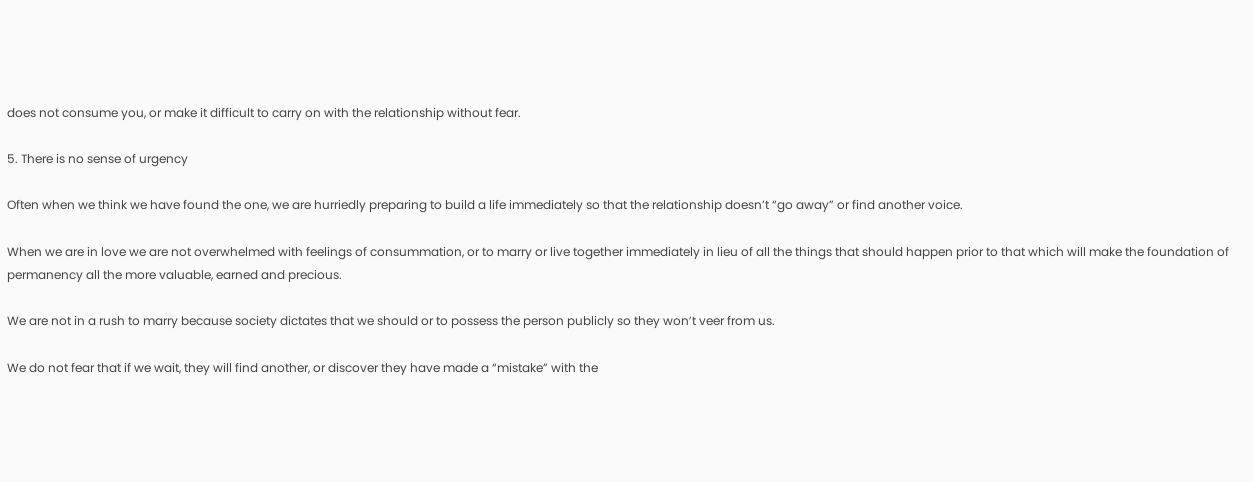does not consume you, or make it difficult to carry on with the relationship without fear.

5. There is no sense of urgency

Often when we think we have found the one, we are hurriedly preparing to build a life immediately so that the relationship doesn’t “go away” or find another voice.

When we are in love we are not overwhelmed with feelings of consummation, or to marry or live together immediately in lieu of all the things that should happen prior to that which will make the foundation of permanency all the more valuable, earned and precious.

We are not in a rush to marry because society dictates that we should or to possess the person publicly so they won’t veer from us.

We do not fear that if we wait, they will find another, or discover they have made a “mistake” with the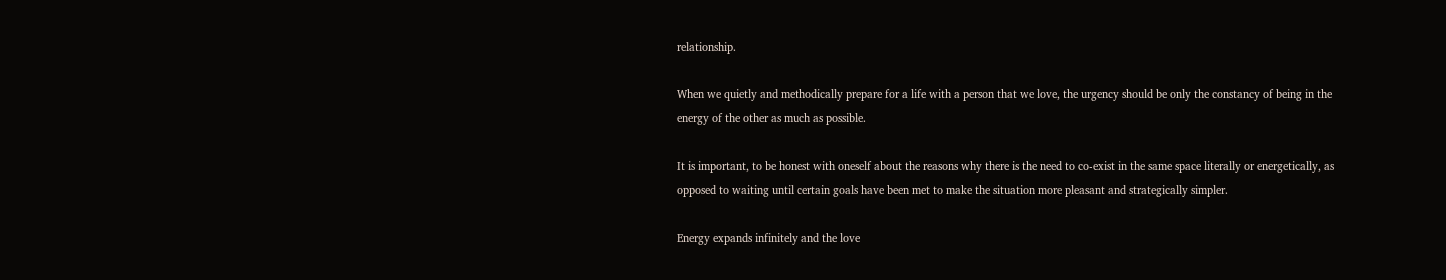relationship.

When we quietly and methodically prepare for a life with a person that we love, the urgency should be only the constancy of being in the energy of the other as much as possible.

It is important, to be honest with oneself about the reasons why there is the need to co-exist in the same space literally or energetically, as opposed to waiting until certain goals have been met to make the situation more pleasant and strategically simpler.

Energy expands infinitely and the love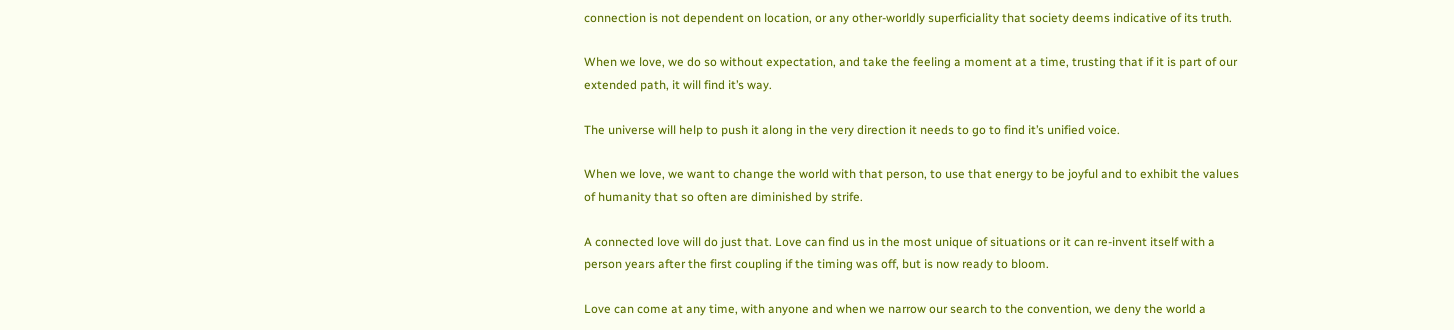connection is not dependent on location, or any other-worldly superficiality that society deems indicative of its truth.

When we love, we do so without expectation, and take the feeling a moment at a time, trusting that if it is part of our extended path, it will find it’s way.

The universe will help to push it along in the very direction it needs to go to find it’s unified voice.

When we love, we want to change the world with that person, to use that energy to be joyful and to exhibit the values of humanity that so often are diminished by strife.

A connected love will do just that. Love can find us in the most unique of situations or it can re-invent itself with a person years after the first coupling if the timing was off, but is now ready to bloom.

Love can come at any time, with anyone and when we narrow our search to the convention, we deny the world a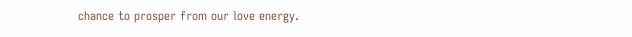chance to prosper from our love energy.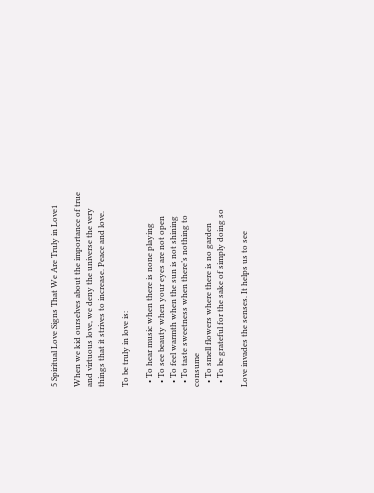5 Spiritual Love Signs That We Are Truly in Love1

When we kid ourselves about the importance of true and virtuous love, we deny the universe the very things that it strives to increase. Peace and love.

To be truly in love is:

  • To hear music when there is none playing
  • To see beauty when your eyes are not open
  • To feel warmth when the sun is not shining
  • To taste sweetness when there’s nothing to consume
  • To smell flowers where there is no garden
  • To be grateful for the sake of simply doing so

Love invades the senses. It helps us to see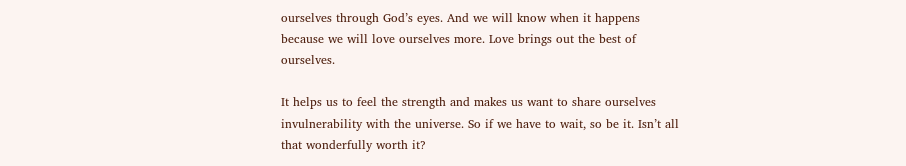ourselves through God’s eyes. And we will know when it happens because we will love ourselves more. Love brings out the best of ourselves.

It helps us to feel the strength and makes us want to share ourselves invulnerability with the universe. So if we have to wait, so be it. Isn’t all that wonderfully worth it?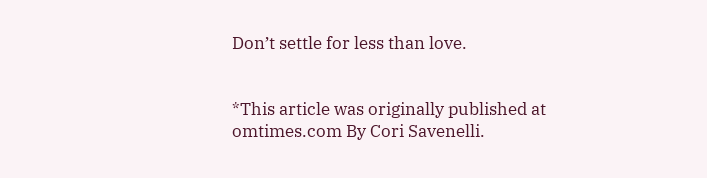Don’t settle for less than love.


*This article was originally published at omtimes.com By Cori Savenelli.